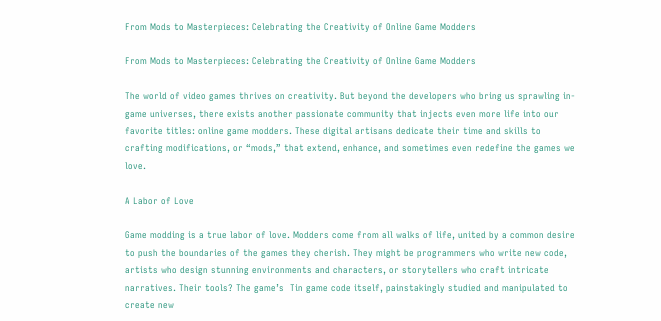From Mods to Masterpieces: Celebrating the Creativity of Online Game Modders

From Mods to Masterpieces: Celebrating the Creativity of Online Game Modders

The world of video games thrives on creativity. But beyond the developers who bring us sprawling in-game universes, there exists another passionate community that injects even more life into our favorite titles: online game modders. These digital artisans dedicate their time and skills to crafting modifications, or “mods,” that extend, enhance, and sometimes even redefine the games we love.

A Labor of Love

Game modding is a true labor of love. Modders come from all walks of life, united by a common desire to push the boundaries of the games they cherish. They might be programmers who write new code, artists who design stunning environments and characters, or storytellers who craft intricate narratives. Their tools? The game’s  Tin game code itself, painstakingly studied and manipulated to create new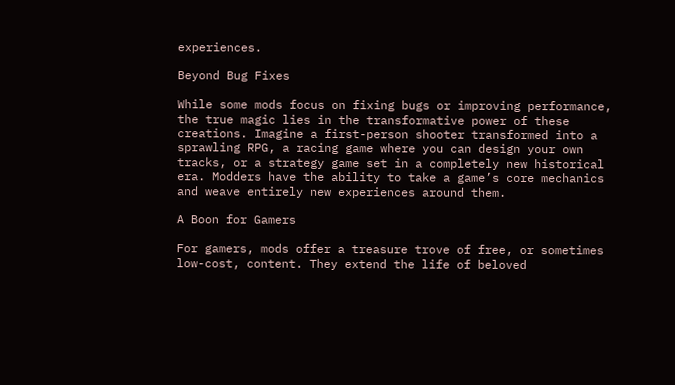experiences.

Beyond Bug Fixes

While some mods focus on fixing bugs or improving performance, the true magic lies in the transformative power of these creations. Imagine a first-person shooter transformed into a sprawling RPG, a racing game where you can design your own tracks, or a strategy game set in a completely new historical era. Modders have the ability to take a game’s core mechanics and weave entirely new experiences around them.

A Boon for Gamers

For gamers, mods offer a treasure trove of free, or sometimes low-cost, content. They extend the life of beloved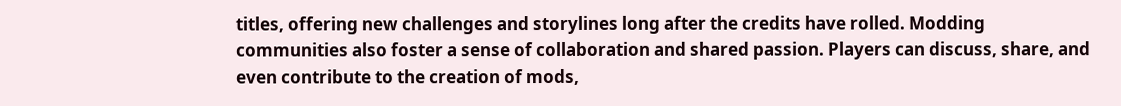titles, offering new challenges and storylines long after the credits have rolled. Modding communities also foster a sense of collaboration and shared passion. Players can discuss, share, and even contribute to the creation of mods,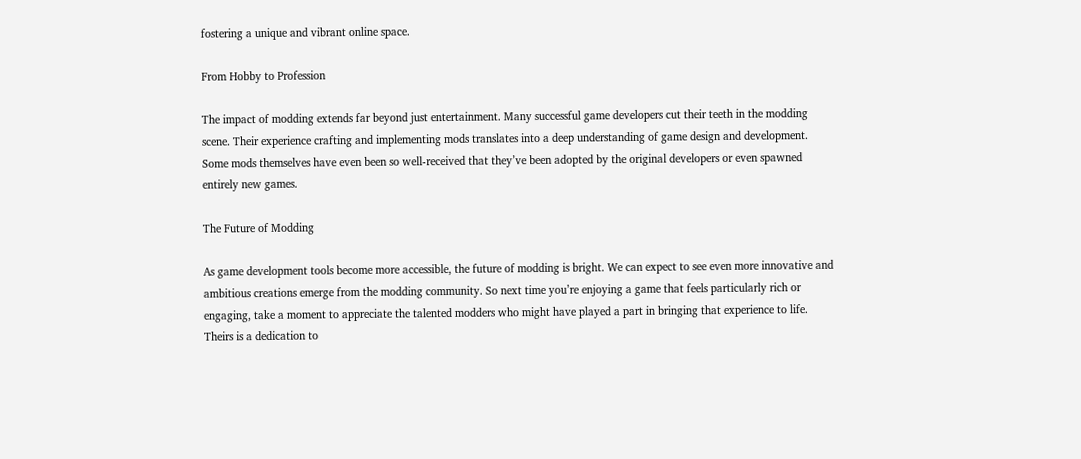fostering a unique and vibrant online space.

From Hobby to Profession

The impact of modding extends far beyond just entertainment. Many successful game developers cut their teeth in the modding scene. Their experience crafting and implementing mods translates into a deep understanding of game design and development. Some mods themselves have even been so well-received that they’ve been adopted by the original developers or even spawned entirely new games.

The Future of Modding

As game development tools become more accessible, the future of modding is bright. We can expect to see even more innovative and ambitious creations emerge from the modding community. So next time you’re enjoying a game that feels particularly rich or engaging, take a moment to appreciate the talented modders who might have played a part in bringing that experience to life. Theirs is a dedication to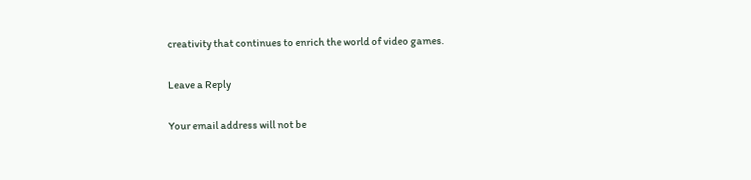creativity that continues to enrich the world of video games.

Leave a Reply

Your email address will not be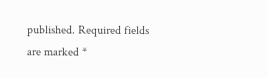published. Required fields are marked *